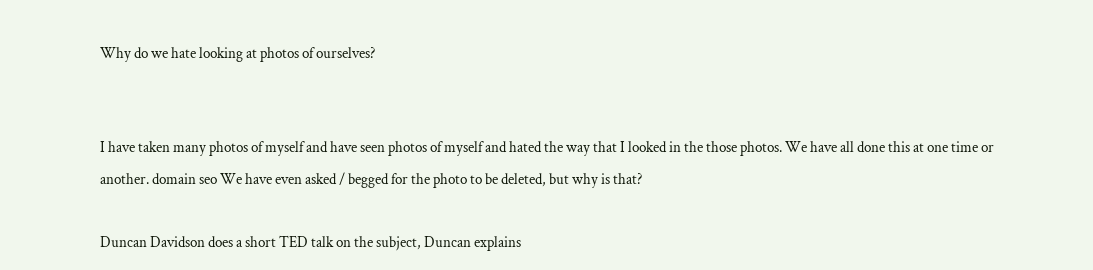Why do we hate looking at photos of ourselves?


I have taken many photos of myself and have seen photos of myself and hated the way that I looked in the those photos. We have all done this at one time or another. domain seo We have even asked / begged for the photo to be deleted, but why is that?

Duncan Davidson does a short TED talk on the subject, Duncan explains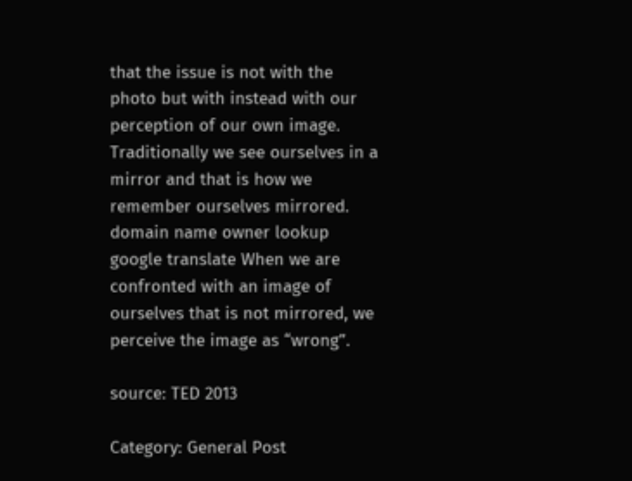that the issue is not with the photo but with instead with our perception of our own image. Traditionally we see ourselves in a mirror and that is how we remember ourselves mirrored. domain name owner lookup google translate When we are confronted with an image of ourselves that is not mirrored, we perceive the image as “wrong”.

source: TED 2013

Category: General Post